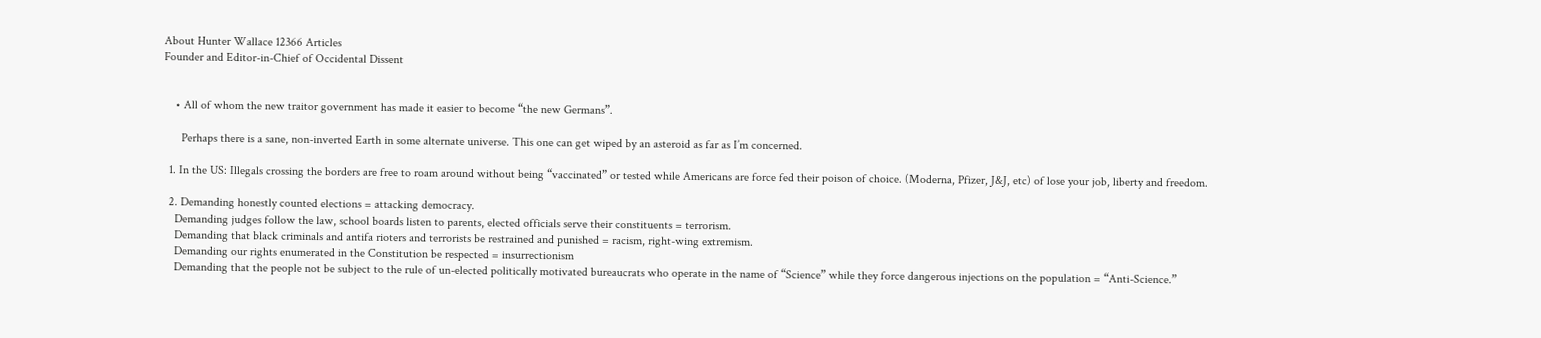About Hunter Wallace 12366 Articles
Founder and Editor-in-Chief of Occidental Dissent


    • All of whom the new traitor government has made it easier to become “the new Germans”.

      Perhaps there is a sane, non-inverted Earth in some alternate universe. This one can get wiped by an asteroid as far as I’m concerned.

  1. In the US: Illegals crossing the borders are free to roam around without being “vaccinated” or tested while Americans are force fed their poison of choice. (Moderna, Pfizer, J&J, etc) of lose your job, liberty and freedom.

  2. Demanding honestly counted elections = attacking democracy.
    Demanding judges follow the law, school boards listen to parents, elected officials serve their constituents = terrorism.
    Demanding that black criminals and antifa rioters and terrorists be restrained and punished = racism, right-wing extremism.
    Demanding our rights enumerated in the Constitution be respected = insurrectionism
    Demanding that the people not be subject to the rule of un-elected politically motivated bureaucrats who operate in the name of “Science” while they force dangerous injections on the population = “Anti-Science.”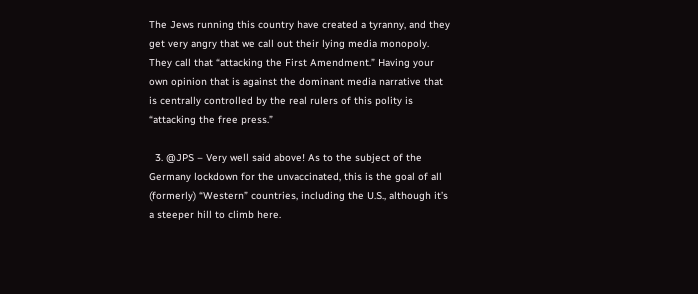The Jews running this country have created a tyranny, and they get very angry that we call out their lying media monopoly. They call that “attacking the First Amendment.” Having your own opinion that is against the dominant media narrative that is centrally controlled by the real rulers of this polity is “attacking the free press.”

  3. @JPS – Very well said above! As to the subject of the Germany lockdown for the unvaccinated, this is the goal of all (formerly) “Western” countries, including the U.S., although it’s a steeper hill to climb here.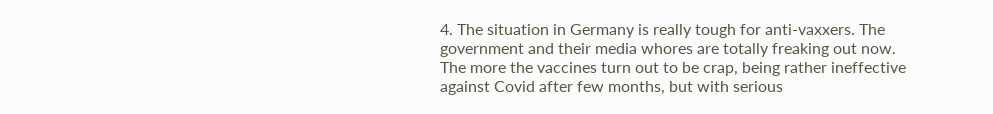4. The situation in Germany is really tough for anti-vaxxers. The government and their media whores are totally freaking out now. The more the vaccines turn out to be crap, being rather ineffective against Covid after few months, but with serious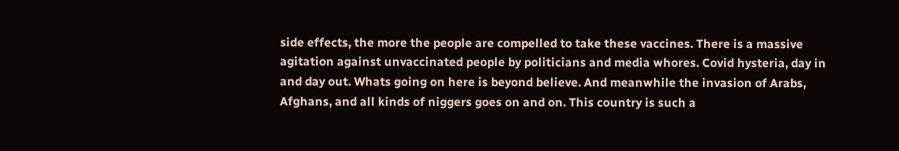side effects, the more the people are compelled to take these vaccines. There is a massive agitation against unvaccinated people by politicians and media whores. Covid hysteria, day in and day out. Whats going on here is beyond believe. And meanwhile the invasion of Arabs, Afghans, and all kinds of niggers goes on and on. This country is such a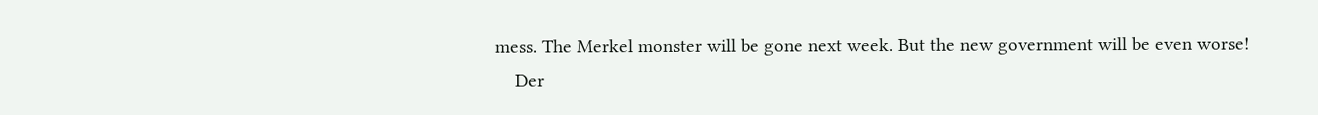mess. The Merkel monster will be gone next week. But the new government will be even worse!
    Der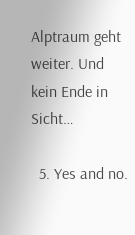Alptraum geht weiter. Und kein Ende in Sicht…

  5. Yes and no.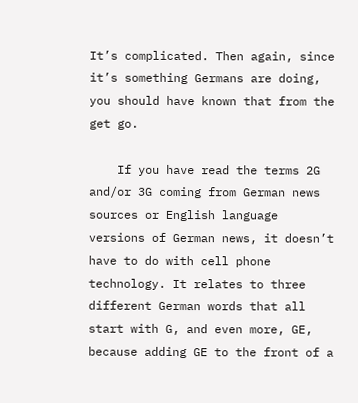It’s complicated. Then again, since it’s something Germans are doing, you should have known that from the get go.

    If you have read the terms 2G and/or 3G coming from German news sources or English language versions of German news, it doesn’t have to do with cell phone technology. It relates to three different German words that all start with G, and even more, GE, because adding GE to the front of a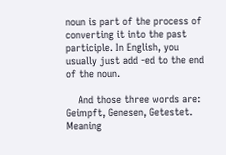noun is part of the process of converting it into the past participle. In English, you usually just add -ed to the end of the noun.

    And those three words are: Geimpft, Genesen, Getestet. Meaning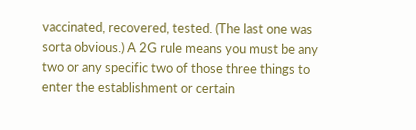vaccinated, recovered, tested. (The last one was sorta obvious.) A 2G rule means you must be any two or any specific two of those three things to enter the establishment or certain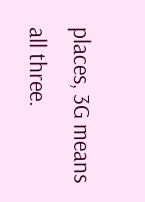places, 3G means all three.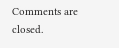Comments are closed.